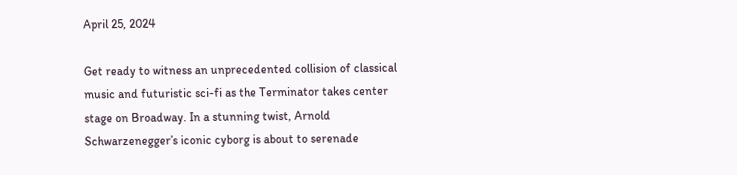April 25, 2024

Get ready to witness an unprecedented collision of classical music and futuristic sci-fi as the Terminator takes center stage on Broadway. In a stunning twist, Arnold Schwarzenegger’s iconic cyborg is about to serenade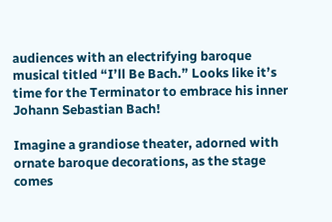audiences with an electrifying baroque musical titled “I’ll Be Bach.” Looks like it’s time for the Terminator to embrace his inner Johann Sebastian Bach!

Imagine a grandiose theater, adorned with ornate baroque decorations, as the stage comes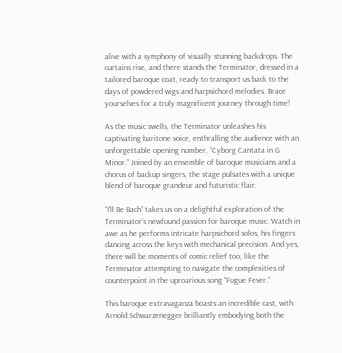alive with a symphony of visually stunning backdrops. The curtains rise, and there stands the Terminator, dressed in a tailored baroque coat, ready to transport us back to the days of powdered wigs and harpsichord melodies. Brace yourselves for a truly magnificent journey through time!

As the music swells, the Terminator unleashes his captivating baritone voice, enthralling the audience with an unforgettable opening number, “Cyborg Cantata in G Minor.” Joined by an ensemble of baroque musicians and a chorus of backup singers, the stage pulsates with a unique blend of baroque grandeur and futuristic flair.

“I’ll Be Bach” takes us on a delightful exploration of the Terminator’s newfound passion for baroque music. Watch in awe as he performs intricate harpsichord solos, his fingers dancing across the keys with mechanical precision. And yes, there will be moments of comic relief too, like the Terminator attempting to navigate the complexities of counterpoint in the uproarious song “Fugue Fever.”

This baroque extravaganza boasts an incredible cast, with Arnold Schwarzenegger brilliantly embodying both the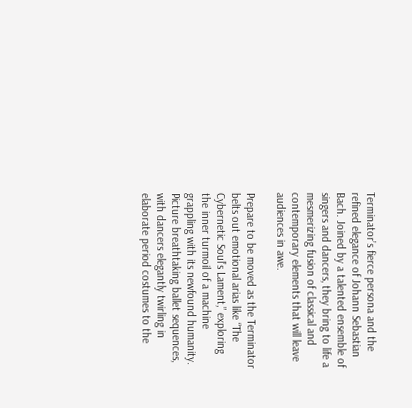Terminator’s fierce persona and the refined elegance of Johann Sebastian Bach. Joined by a talented ensemble of singers and dancers, they bring to life a mesmerizing fusion of classical and contemporary elements that will leave audiences in awe.

Prepare to be moved as the Terminator belts out emotional arias like “The Cybernetic Soul’s Lament,” exploring the inner turmoil of a machine grappling with its newfound humanity. Picture breathtaking ballet sequences, with dancers elegantly twirling in elaborate period costumes to the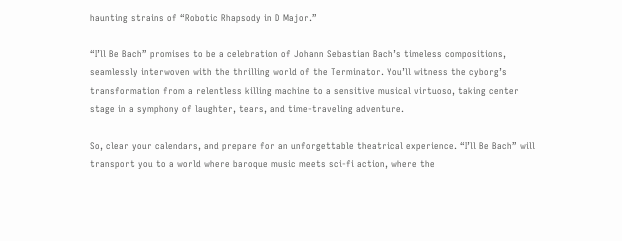haunting strains of “Robotic Rhapsody in D Major.”

“I’ll Be Bach” promises to be a celebration of Johann Sebastian Bach’s timeless compositions, seamlessly interwoven with the thrilling world of the Terminator. You’ll witness the cyborg’s transformation from a relentless killing machine to a sensitive musical virtuoso, taking center stage in a symphony of laughter, tears, and time-traveling adventure.

So, clear your calendars, and prepare for an unforgettable theatrical experience. “I’ll Be Bach” will transport you to a world where baroque music meets sci-fi action, where the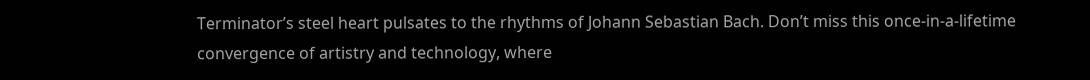Terminator’s steel heart pulsates to the rhythms of Johann Sebastian Bach. Don’t miss this once-in-a-lifetime convergence of artistry and technology, where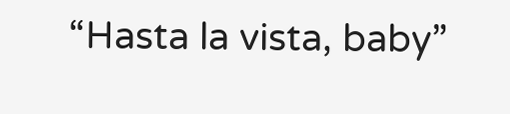“Hasta la vista, baby”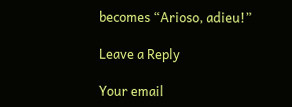becomes “Arioso, adieu!”

Leave a Reply

Your email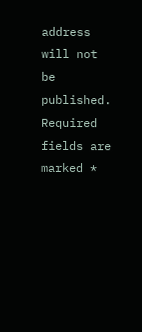address will not be published. Required fields are marked *